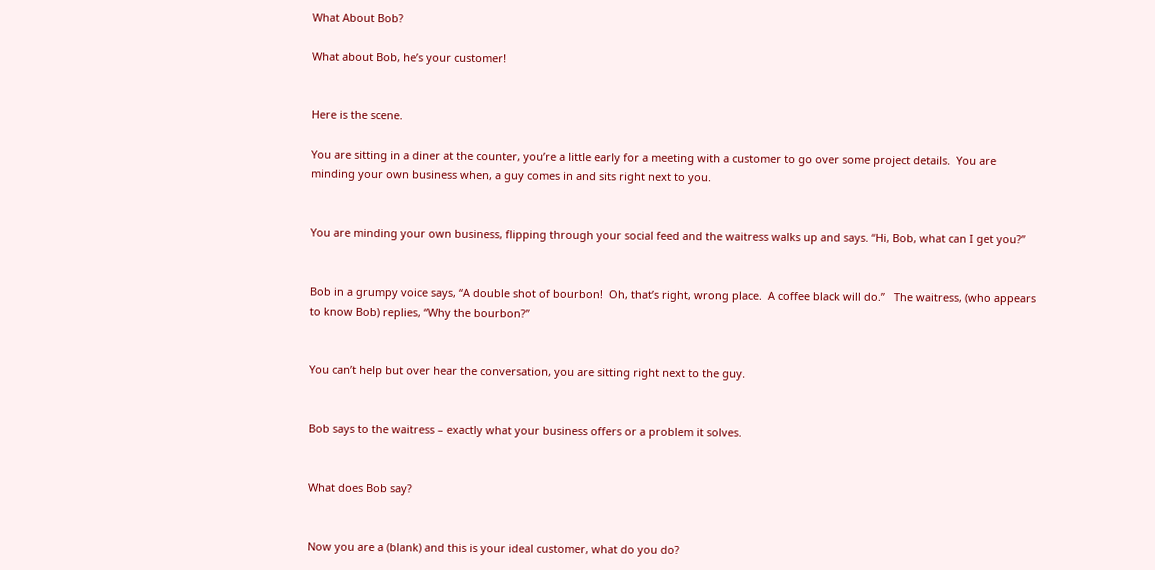What About Bob?

What about Bob, he’s your customer!


Here is the scene.

You are sitting in a diner at the counter, you’re a little early for a meeting with a customer to go over some project details.  You are minding your own business when, a guy comes in and sits right next to you.


You are minding your own business, flipping through your social feed and the waitress walks up and says. “Hi, Bob, what can I get you?”


Bob in a grumpy voice says, “A double shot of bourbon!  Oh, that’s right, wrong place.  A coffee black will do.”   The waitress, (who appears to know Bob) replies, “Why the bourbon?”


You can’t help but over hear the conversation, you are sitting right next to the guy.


Bob says to the waitress – exactly what your business offers or a problem it solves.


What does Bob say?


Now you are a (blank) and this is your ideal customer, what do you do?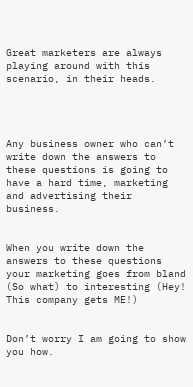Great marketers are always playing around with this scenario, in their heads.




Any business owner who can’t write down the answers to these questions is going to have a hard time, marketing and advertising their business.


When you write down the answers to these questions your marketing goes from bland (So what) to interesting (Hey! This company gets ME!)


Don’t worry I am going to show you how.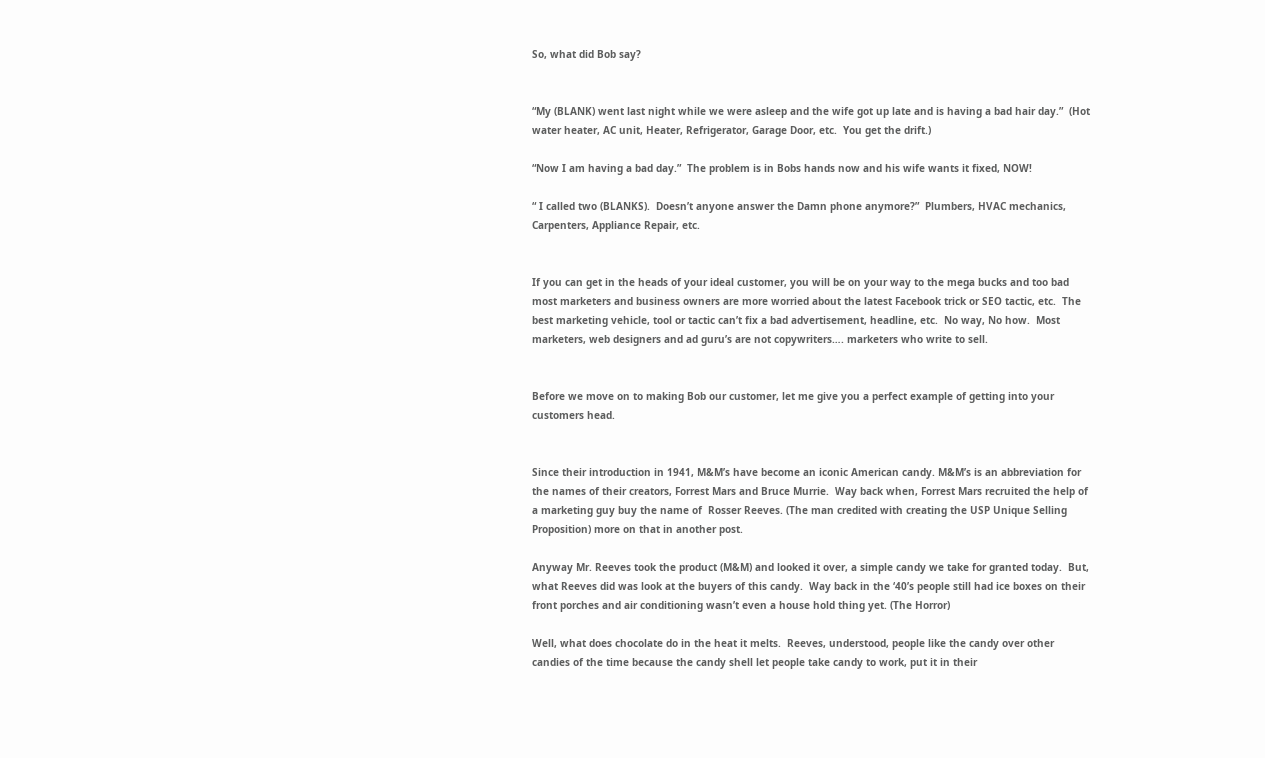So, what did Bob say?


“My (BLANK) went last night while we were asleep and the wife got up late and is having a bad hair day.”  (Hot water heater, AC unit, Heater, Refrigerator, Garage Door, etc.  You get the drift.)

“Now I am having a bad day.”  The problem is in Bobs hands now and his wife wants it fixed, NOW!

“ I called two (BLANKS).  Doesn’t anyone answer the Damn phone anymore?”  Plumbers, HVAC mechanics, Carpenters, Appliance Repair, etc.


If you can get in the heads of your ideal customer, you will be on your way to the mega bucks and too bad most marketers and business owners are more worried about the latest Facebook trick or SEO tactic, etc.  The best marketing vehicle, tool or tactic can’t fix a bad advertisement, headline, etc.  No way, No how.  Most marketers, web designers and ad guru’s are not copywriters…. marketers who write to sell.


Before we move on to making Bob our customer, let me give you a perfect example of getting into your customers head.


Since their introduction in 1941, M&M’s have become an iconic American candy. M&M’s is an abbreviation for the names of their creators, Forrest Mars and Bruce Murrie.  Way back when, Forrest Mars recruited the help of a marketing guy buy the name of  Rosser Reeves. (The man credited with creating the USP Unique Selling Proposition) more on that in another post.

Anyway Mr. Reeves took the product (M&M) and looked it over, a simple candy we take for granted today.  But, what Reeves did was look at the buyers of this candy.  Way back in the ‘40’s people still had ice boxes on their front porches and air conditioning wasn’t even a house hold thing yet. (The Horror)

Well, what does chocolate do in the heat it melts.  Reeves, understood, people like the candy over other candies of the time because the candy shell let people take candy to work, put it in their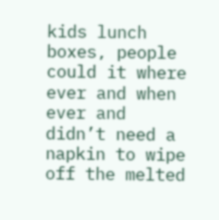kids lunch boxes, people could it where ever and when ever and didn’t need a napkin to wipe off the melted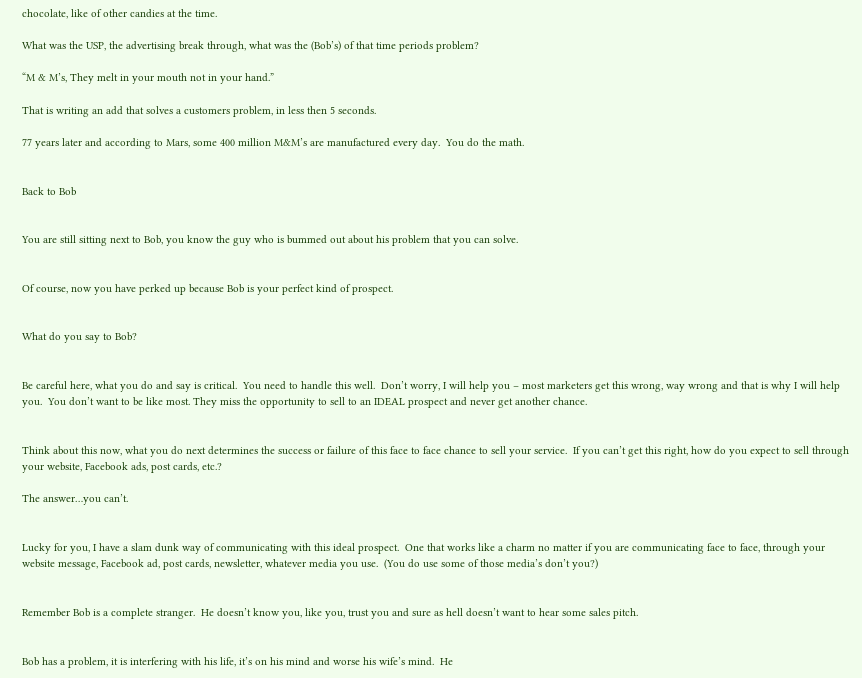chocolate, like of other candies at the time.

What was the USP, the advertising break through, what was the (Bob’s) of that time periods problem?

“M & M’s, They melt in your mouth not in your hand.”

That is writing an add that solves a customers problem, in less then 5 seconds.

77 years later and according to Mars, some 400 million M&M’s are manufactured every day.  You do the math.


Back to Bob


You are still sitting next to Bob, you know the guy who is bummed out about his problem that you can solve.


Of course, now you have perked up because Bob is your perfect kind of prospect.


What do you say to Bob?


Be careful here, what you do and say is critical.  You need to handle this well.  Don’t worry, I will help you – most marketers get this wrong, way wrong and that is why I will help you.  You don’t want to be like most. They miss the opportunity to sell to an IDEAL prospect and never get another chance.


Think about this now, what you do next determines the success or failure of this face to face chance to sell your service.  If you can’t get this right, how do you expect to sell through your website, Facebook ads, post cards, etc.?

The answer…you can’t.


Lucky for you, I have a slam dunk way of communicating with this ideal prospect.  One that works like a charm no matter if you are communicating face to face, through your website message, Facebook ad, post cards, newsletter, whatever media you use.  (You do use some of those media’s don’t you?)


Remember Bob is a complete stranger.  He doesn’t know you, like you, trust you and sure as hell doesn’t want to hear some sales pitch.


Bob has a problem, it is interfering with his life, it’s on his mind and worse his wife’s mind.  He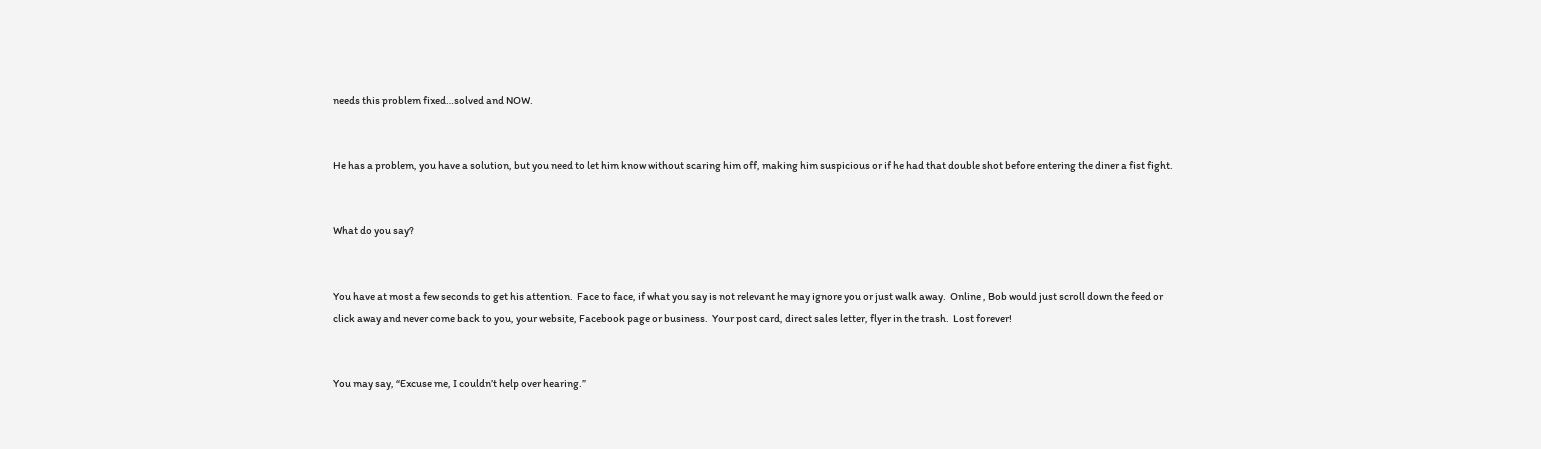needs this problem fixed…solved and NOW.


He has a problem, you have a solution, but you need to let him know without scaring him off, making him suspicious or if he had that double shot before entering the diner a fist fight.


What do you say?


You have at most a few seconds to get his attention.  Face to face, if what you say is not relevant he may ignore you or just walk away.  Online , Bob would just scroll down the feed or click away and never come back to you, your website, Facebook page or business.  Your post card, direct sales letter, flyer in the trash.  Lost forever!


You may say, “Excuse me, I couldn’t help over hearing.”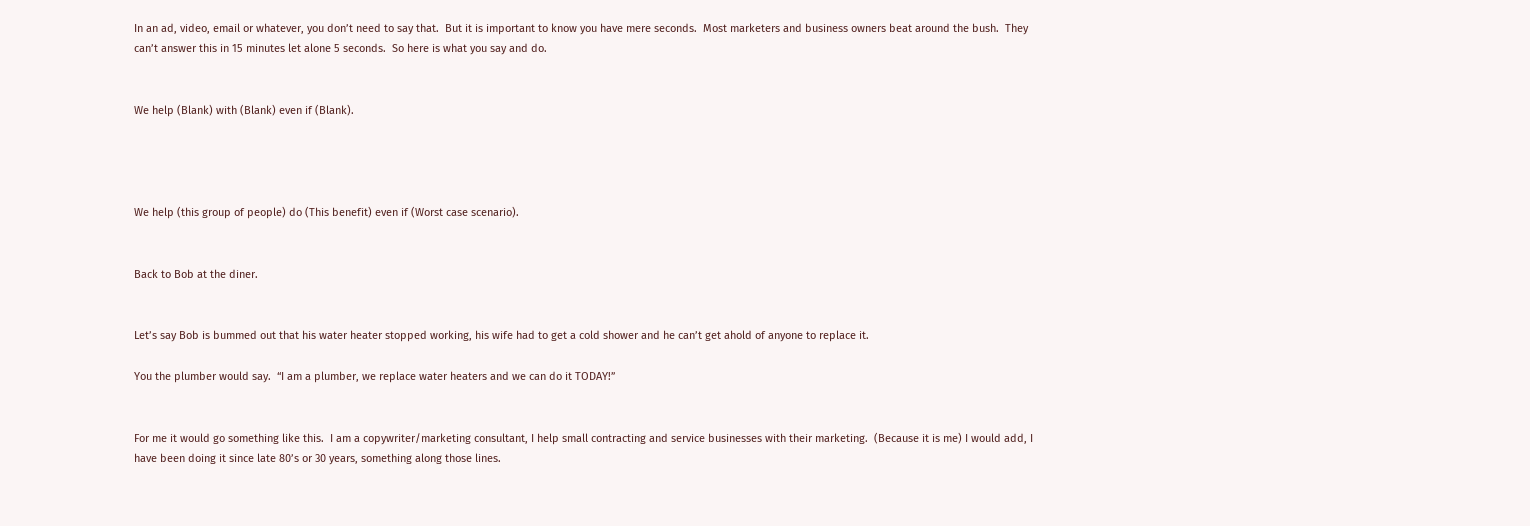In an ad, video, email or whatever, you don’t need to say that.  But it is important to know you have mere seconds.  Most marketers and business owners beat around the bush.  They can’t answer this in 15 minutes let alone 5 seconds.  So here is what you say and do.


We help (Blank) with (Blank) even if (Blank).




We help (this group of people) do (This benefit) even if (Worst case scenario).


Back to Bob at the diner.


Let’s say Bob is bummed out that his water heater stopped working, his wife had to get a cold shower and he can’t get ahold of anyone to replace it.

You the plumber would say.  “I am a plumber, we replace water heaters and we can do it TODAY!”


For me it would go something like this.  I am a copywriter/marketing consultant, I help small contracting and service businesses with their marketing.  (Because it is me) I would add, I have been doing it since late 80’s or 30 years, something along those lines.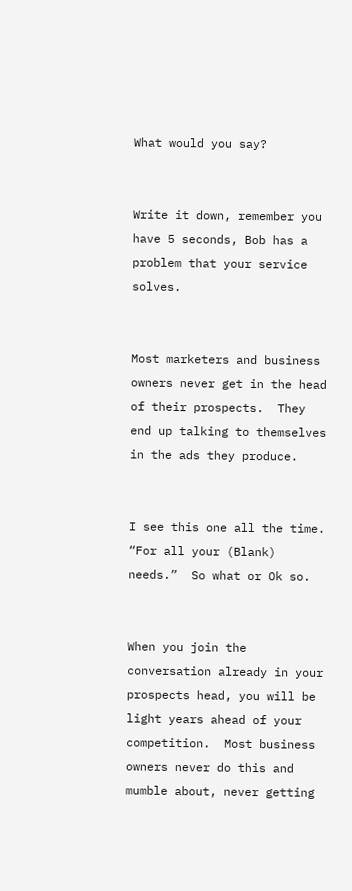What would you say?


Write it down, remember you have 5 seconds, Bob has a problem that your service solves.


Most marketers and business owners never get in the head of their prospects.  They end up talking to themselves in the ads they produce.


I see this one all the time.  “For all your (Blank) needs.”  So what or Ok so.


When you join the conversation already in your prospects head, you will be light years ahead of your competition.  Most business owners never do this and mumble about, never getting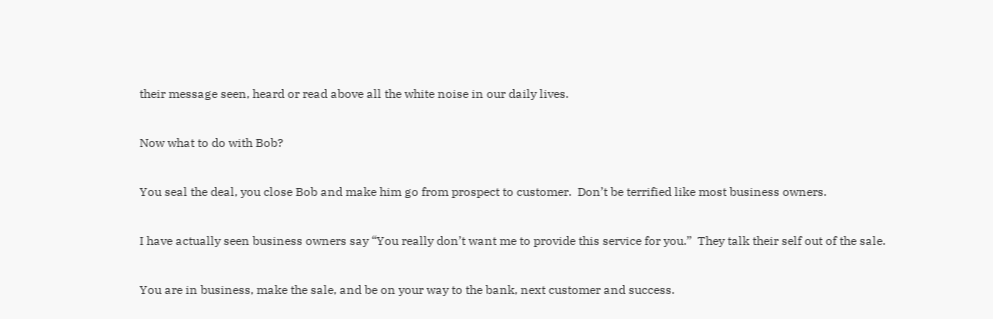their message seen, heard or read above all the white noise in our daily lives.


Now what to do with Bob?


You seal the deal, you close Bob and make him go from prospect to customer.  Don’t be terrified like most business owners.


I have actually seen business owners say “You really don’t want me to provide this service for you.”  They talk their self out of the sale.


You are in business, make the sale, and be on your way to the bank, next customer and success.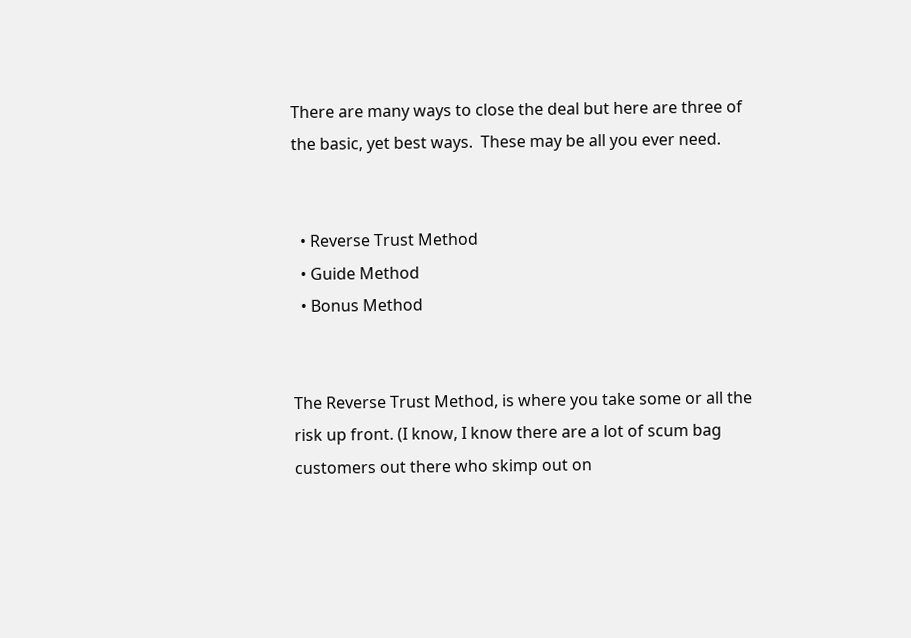There are many ways to close the deal but here are three of the basic, yet best ways.  These may be all you ever need.


  • Reverse Trust Method
  • Guide Method
  • Bonus Method


The Reverse Trust Method, is where you take some or all the risk up front. (I know, I know there are a lot of scum bag customers out there who skimp out on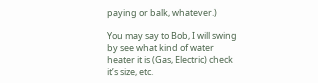paying or balk, whatever.)

You may say to Bob, I will swing by see what kind of water heater it is (Gas, Electric) check it’s size, etc.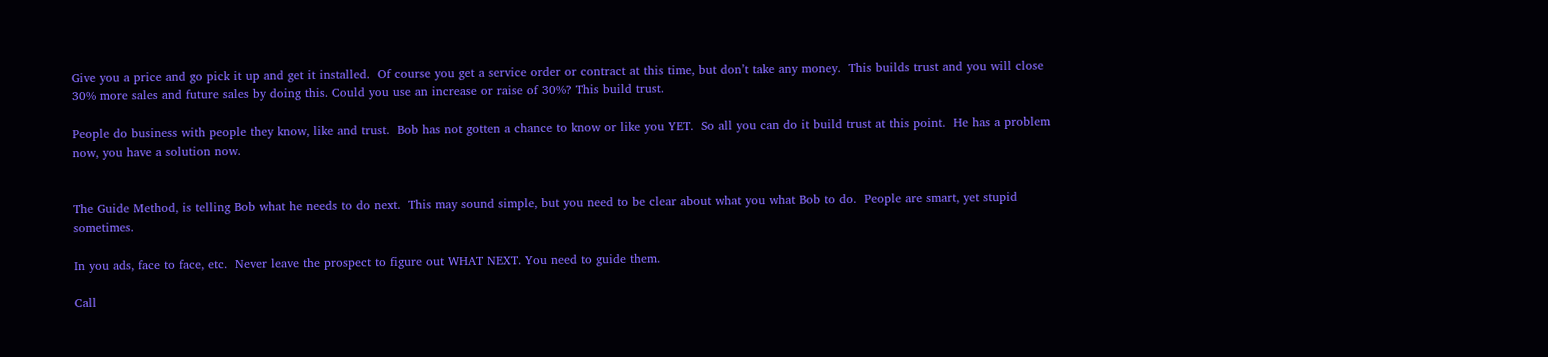Give you a price and go pick it up and get it installed.  Of course you get a service order or contract at this time, but don’t take any money.  This builds trust and you will close 30% more sales and future sales by doing this. Could you use an increase or raise of 30%? This build trust.

People do business with people they know, like and trust.  Bob has not gotten a chance to know or like you YET.  So all you can do it build trust at this point.  He has a problem now, you have a solution now.


The Guide Method, is telling Bob what he needs to do next.  This may sound simple, but you need to be clear about what you what Bob to do.  People are smart, yet stupid sometimes.

In you ads, face to face, etc.  Never leave the prospect to figure out WHAT NEXT. You need to guide them.

Call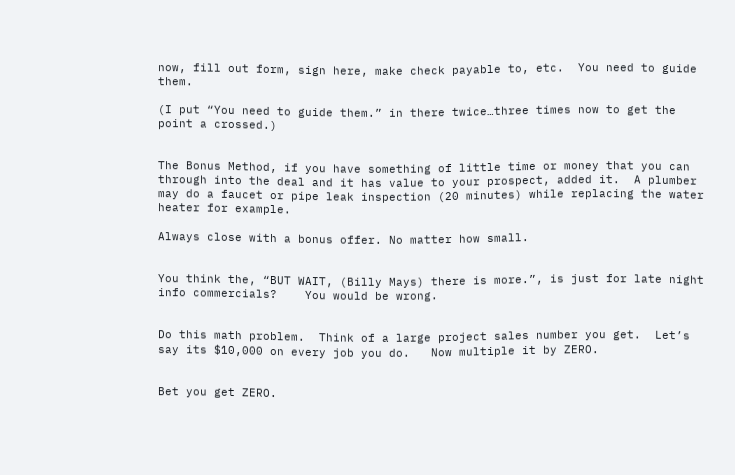now, fill out form, sign here, make check payable to, etc.  You need to guide them.

(I put “You need to guide them.” in there twice…three times now to get the point a crossed.)


The Bonus Method, if you have something of little time or money that you can through into the deal and it has value to your prospect, added it.  A plumber may do a faucet or pipe leak inspection (20 minutes) while replacing the water heater for example.

Always close with a bonus offer. No matter how small.


You think the, “BUT WAIT, (Billy Mays) there is more.”, is just for late night info commercials?    You would be wrong.


Do this math problem.  Think of a large project sales number you get.  Let’s say its $10,000 on every job you do.   Now multiple it by ZERO.


Bet you get ZERO.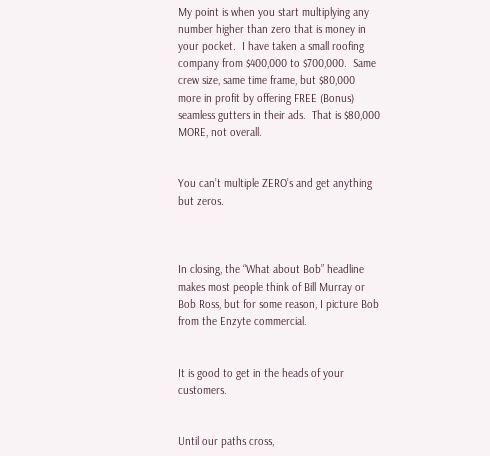My point is when you start multiplying any number higher than zero that is money in your pocket.  I have taken a small roofing company from $400,000 to $700,000.  Same crew size, same time frame, but $80,000 more in profit by offering FREE (Bonus) seamless gutters in their ads.  That is $80,000 MORE, not overall.


You can’t multiple ZERO’s and get anything but zeros.



In closing, the “What about Bob” headline makes most people think of Bill Murray or Bob Ross, but for some reason, I picture Bob from the Enzyte commercial.


It is good to get in the heads of your customers.


Until our paths cross,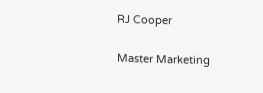RJ Cooper

Master Marketing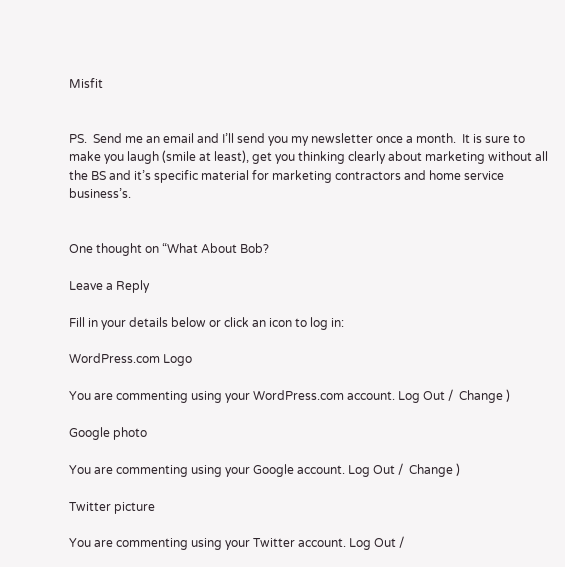Misfit


PS.  Send me an email and I’ll send you my newsletter once a month.  It is sure to make you laugh (smile at least), get you thinking clearly about marketing without all the BS and it’s specific material for marketing contractors and home service business’s.


One thought on “What About Bob?

Leave a Reply

Fill in your details below or click an icon to log in:

WordPress.com Logo

You are commenting using your WordPress.com account. Log Out /  Change )

Google photo

You are commenting using your Google account. Log Out /  Change )

Twitter picture

You are commenting using your Twitter account. Log Out /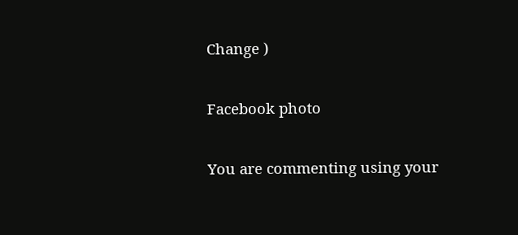Change )

Facebook photo

You are commenting using your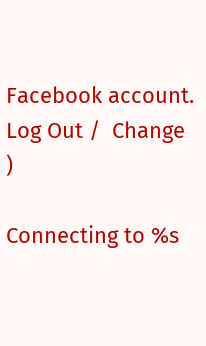Facebook account. Log Out /  Change )

Connecting to %s